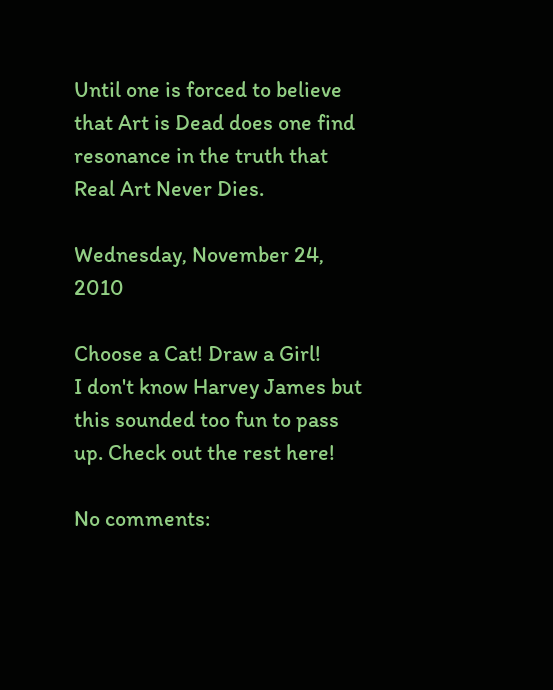Until one is forced to believe that Art is Dead does one find resonance in the truth that Real Art Never Dies.

Wednesday, November 24, 2010

Choose a Cat! Draw a Girl!
I don't know Harvey James but this sounded too fun to pass up. Check out the rest here!

No comments: